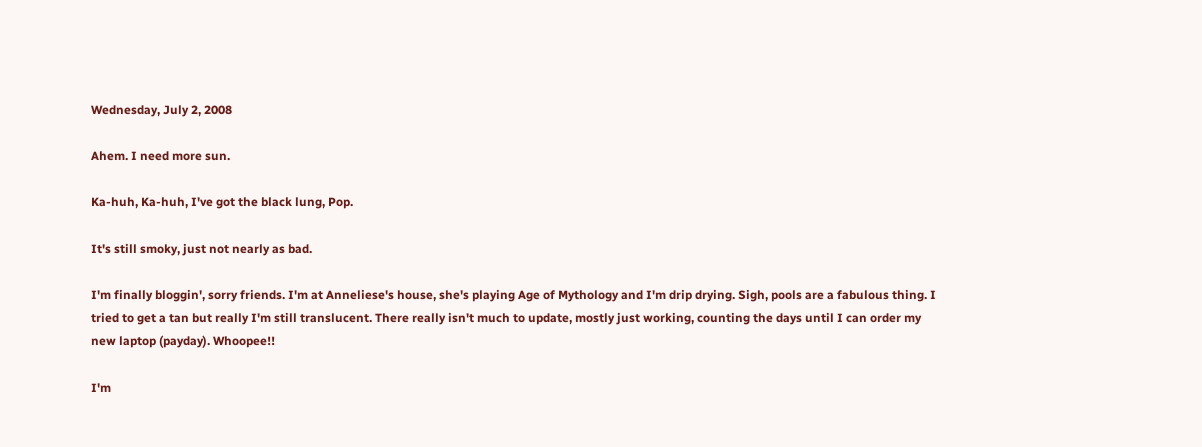Wednesday, July 2, 2008

Ahem. I need more sun.

Ka-huh, Ka-huh, I've got the black lung, Pop.

It's still smoky, just not nearly as bad.

I'm finally bloggin', sorry friends. I'm at Anneliese's house, she's playing Age of Mythology and I'm drip drying. Sigh, pools are a fabulous thing. I tried to get a tan but really I'm still translucent. There really isn't much to update, mostly just working, counting the days until I can order my new laptop (payday). Whoopee!!

I'm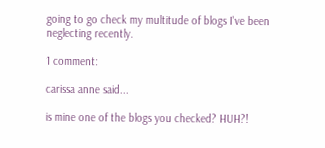going to go check my multitude of blogs I've been neglecting recently.

1 comment:

carissa anne said...

is mine one of the blogs you checked? HUH?!